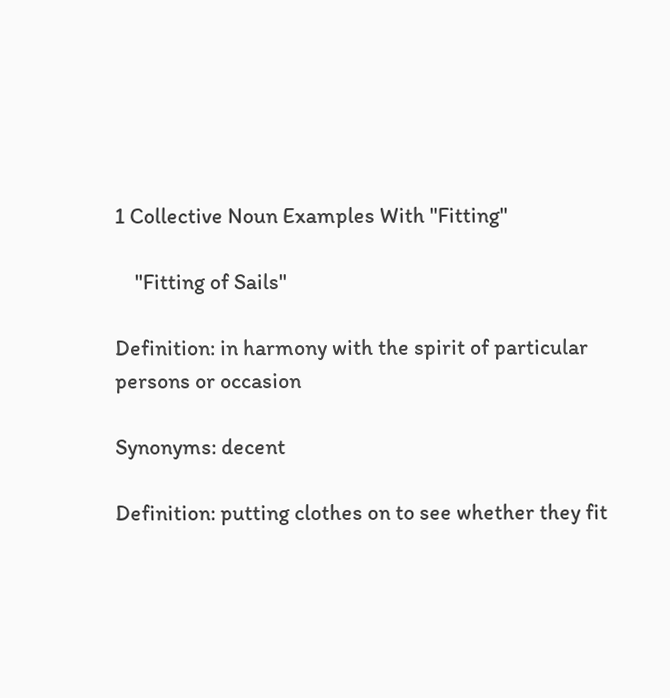1 Collective Noun Examples With "Fitting"

    "Fitting of Sails"

Definition: in harmony with the spirit of particular persons or occasion

Synonyms: decent

Definition: putting clothes on to see whether they fit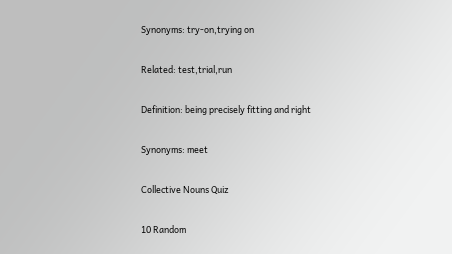Synonyms: try-on,trying on

Related: test,trial,run

Definition: being precisely fitting and right

Synonyms: meet

Collective Nouns Quiz

10 Random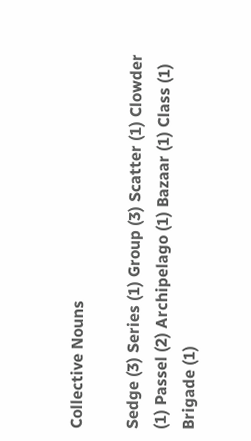Collective Nouns

Sedge (3) Series (1) Group (3) Scatter (1) Clowder (1) Passel (2) Archipelago (1) Bazaar (1) Class (1) Brigade (1)